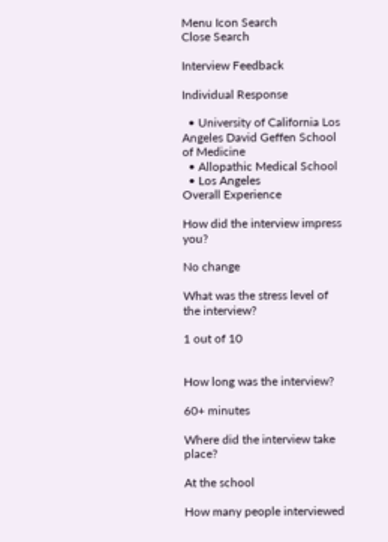Menu Icon Search
Close Search

Interview Feedback

Individual Response

  • University of California Los Angeles David Geffen School of Medicine
  • Allopathic Medical School
  • Los Angeles
Overall Experience

How did the interview impress you?

No change

What was the stress level of the interview?

1 out of 10


How long was the interview?

60+ minutes

Where did the interview take place?

At the school

How many people interviewed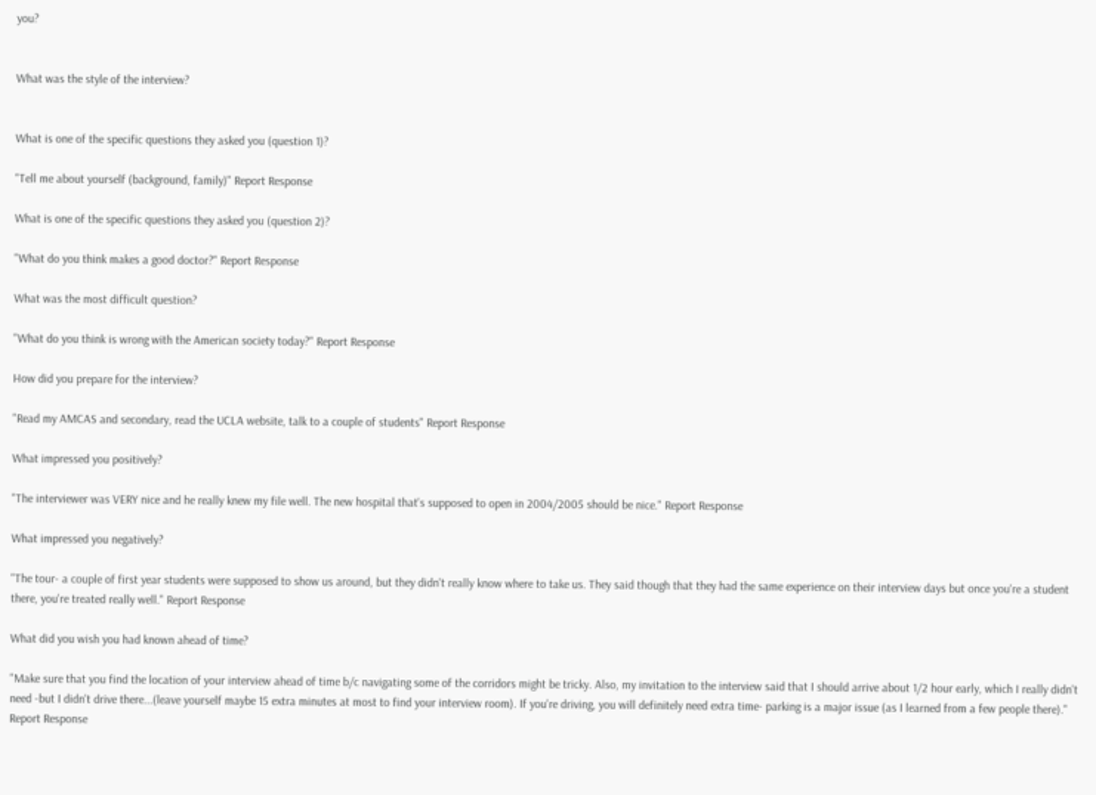you?


What was the style of the interview?


What is one of the specific questions they asked you (question 1)?

"Tell me about yourself (background, family)" Report Response

What is one of the specific questions they asked you (question 2)?

"What do you think makes a good doctor?" Report Response

What was the most difficult question?

"What do you think is wrong with the American society today?" Report Response

How did you prepare for the interview?

"Read my AMCAS and secondary, read the UCLA website, talk to a couple of students" Report Response

What impressed you positively?

"The interviewer was VERY nice and he really knew my file well. The new hospital that's supposed to open in 2004/2005 should be nice." Report Response

What impressed you negatively?

"The tour- a couple of first year students were supposed to show us around, but they didn't really know where to take us. They said though that they had the same experience on their interview days but once you're a student there, you're treated really well." Report Response

What did you wish you had known ahead of time?

"Make sure that you find the location of your interview ahead of time b/c navigating some of the corridors might be tricky. Also, my invitation to the interview said that I should arrive about 1/2 hour early, which I really didn't need -but I didn't drive there...(leave yourself maybe 15 extra minutes at most to find your interview room). If you're driving, you will definitely need extra time- parking is a major issue (as I learned from a few people there)." Report Response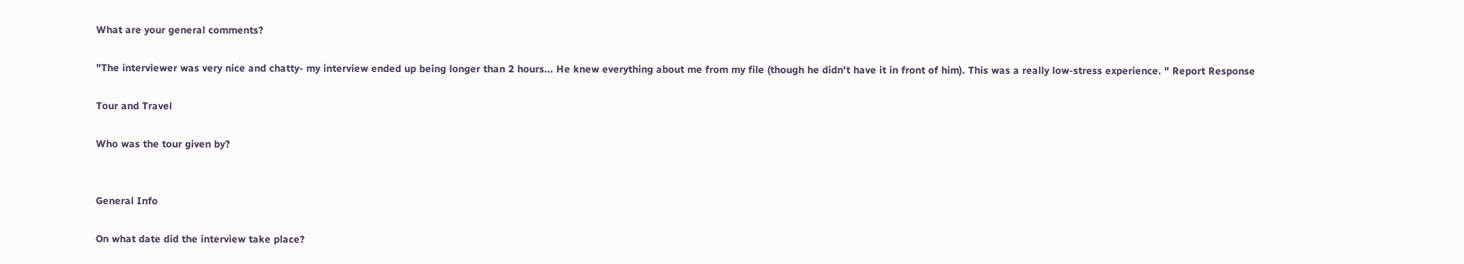What are your general comments?

"The interviewer was very nice and chatty- my interview ended up being longer than 2 hours... He knew everything about me from my file (though he didn't have it in front of him). This was a really low-stress experience. " Report Response

Tour and Travel

Who was the tour given by?


General Info

On what date did the interview take place?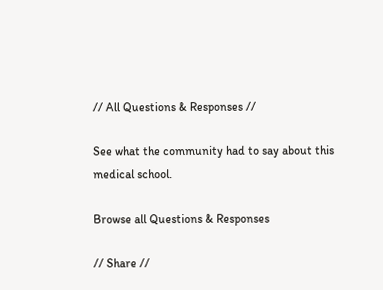// All Questions & Responses //

See what the community had to say about this medical school.

Browse all Questions & Responses

// Share //